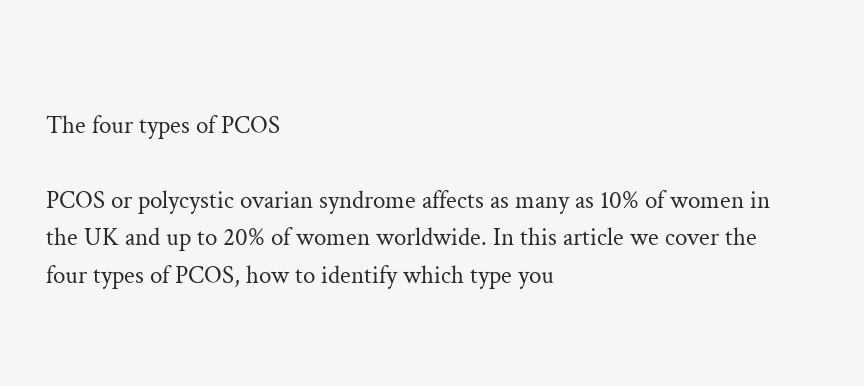The four types of PCOS

PCOS or polycystic ovarian syndrome affects as many as 10% of women in the UK and up to 20% of women worldwide. In this article we cover the four types of PCOS, how to identify which type you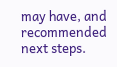may have, and recommended next steps.